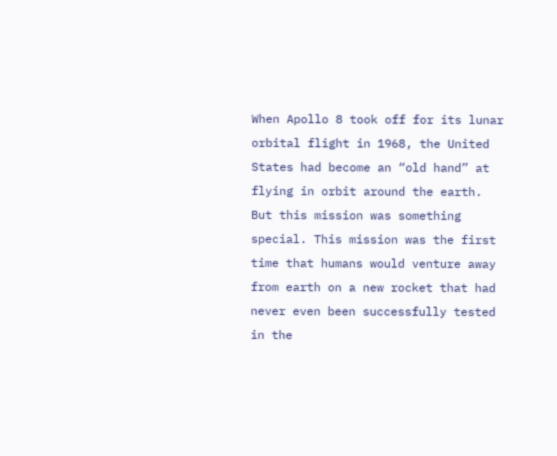When Apollo 8 took off for its lunar orbital flight in 1968, the United States had become an “old hand” at flying in orbit around the earth. But this mission was something special. This mission was the first time that humans would venture away from earth on a new rocket that had never even been successfully tested in the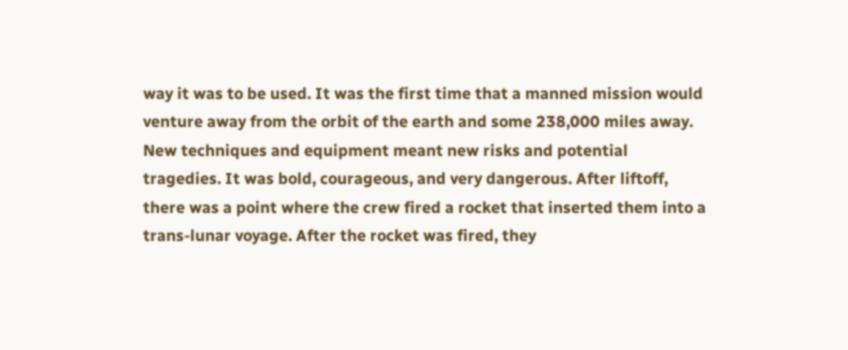way it was to be used. It was the first time that a manned mission would venture away from the orbit of the earth and some 238,000 miles away. New techniques and equipment meant new risks and potential tragedies. It was bold, courageous, and very dangerous. After liftoff, there was a point where the crew fired a rocket that inserted them into a trans-lunar voyage. After the rocket was fired, they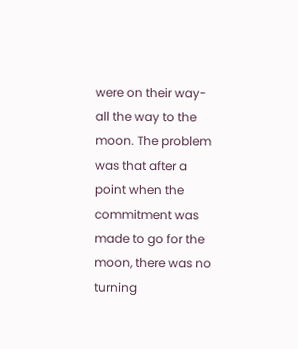were on their way-all the way to the moon. The problem was that after a point when the commitment was made to go for the moon, there was no turning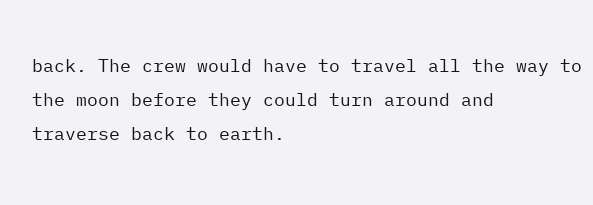back. The crew would have to travel all the way to the moon before they could turn around and traverse back to earth.